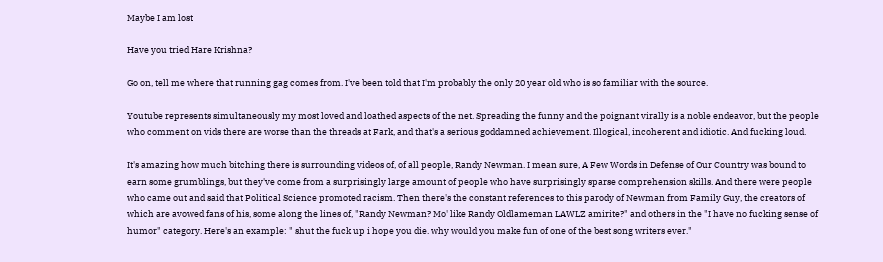Maybe I am lost

Have you tried Hare Krishna?

Go on, tell me where that running gag comes from. I've been told that I'm probably the only 20 year old who is so familiar with the source.

Youtube represents simultaneously my most loved and loathed aspects of the net. Spreading the funny and the poignant virally is a noble endeavor, but the people who comment on vids there are worse than the threads at Fark, and that's a serious goddamned achievement. Illogical, incoherent and idiotic. And fucking loud.

It's amazing how much bitching there is surrounding videos of, of all people, Randy Newman. I mean sure, A Few Words in Defense of Our Country was bound to earn some grumblings, but they've come from a surprisingly large amount of people who have surprisingly sparse comprehension skills. And there were people who came out and said that Political Science promoted racism. Then there's the constant references to this parody of Newman from Family Guy, the creators of which are avowed fans of his, some along the lines of, "Randy Newman? Mo' like Randy Oldlameman LAWLZ amirite?" and others in the "I have no fucking sense of humor" category. Here's an example: " shut the fuck up i hope you die. why would you make fun of one of the best song writers ever."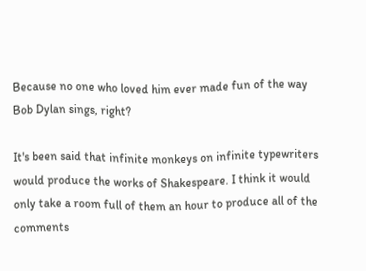Because no one who loved him ever made fun of the way Bob Dylan sings, right?

It's been said that infinite monkeys on infinite typewriters would produce the works of Shakespeare. I think it would only take a room full of them an hour to produce all of the comments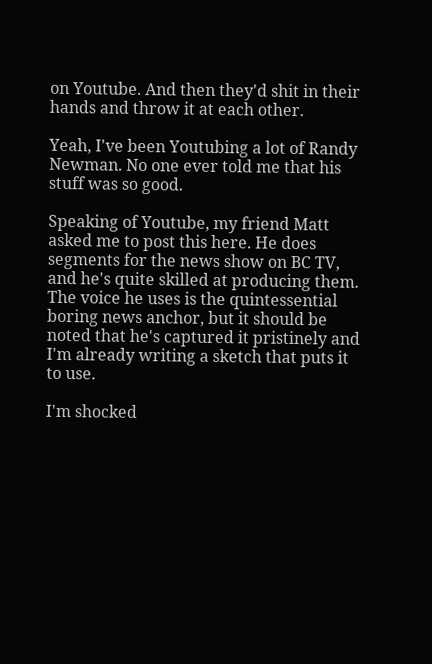on Youtube. And then they'd shit in their hands and throw it at each other.

Yeah, I've been Youtubing a lot of Randy Newman. No one ever told me that his stuff was so good.

Speaking of Youtube, my friend Matt asked me to post this here. He does segments for the news show on BC TV, and he's quite skilled at producing them. The voice he uses is the quintessential boring news anchor, but it should be noted that he's captured it pristinely and I'm already writing a sketch that puts it to use.

I'm shocked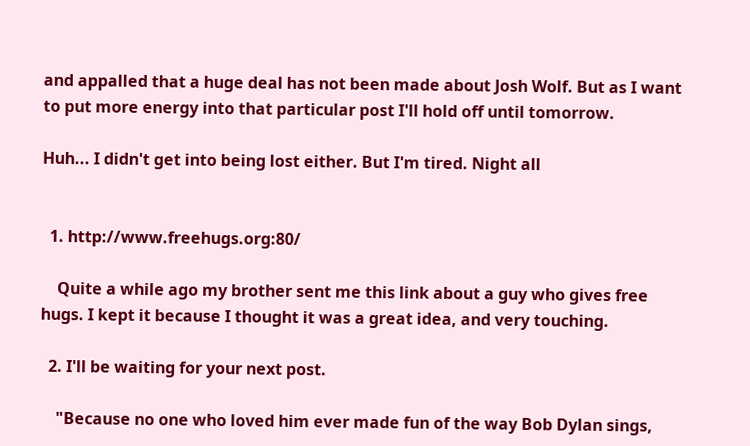and appalled that a huge deal has not been made about Josh Wolf. But as I want to put more energy into that particular post I'll hold off until tomorrow.

Huh... I didn't get into being lost either. But I'm tired. Night all


  1. http://www.freehugs.org:80/

    Quite a while ago my brother sent me this link about a guy who gives free hugs. I kept it because I thought it was a great idea, and very touching.

  2. I'll be waiting for your next post.

    "Because no one who loved him ever made fun of the way Bob Dylan sings,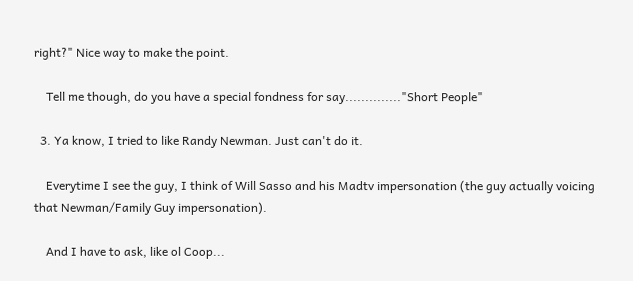right?" Nice way to make the point.

    Tell me though, do you have a special fondness for say.............."Short People"

  3. Ya know, I tried to like Randy Newman. Just can't do it.

    Everytime I see the guy, I think of Will Sasso and his Madtv impersonation (the guy actually voicing that Newman/Family Guy impersonation).

    And I have to ask, like ol Coop...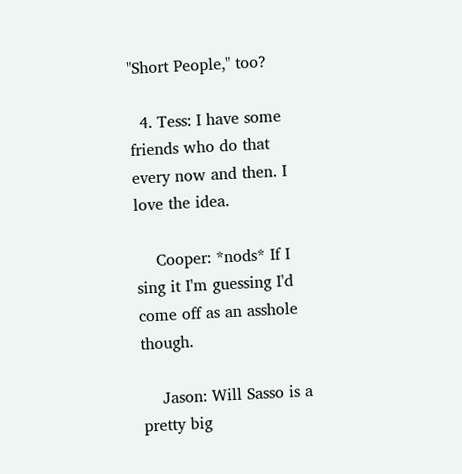"Short People," too?

  4. Tess: I have some friends who do that every now and then. I love the idea.

    Cooper: *nods* If I sing it I'm guessing I'd come off as an asshole though.

    Jason: Will Sasso is a pretty big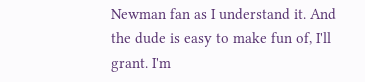Newman fan as I understand it. And the dude is easy to make fun of, I'll grant. I'm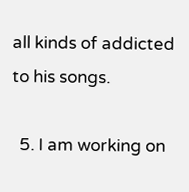all kinds of addicted to his songs.

  5. I am working on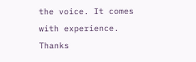the voice. It comes with experience. Thanks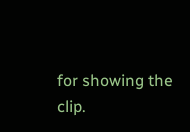for showing the clip.